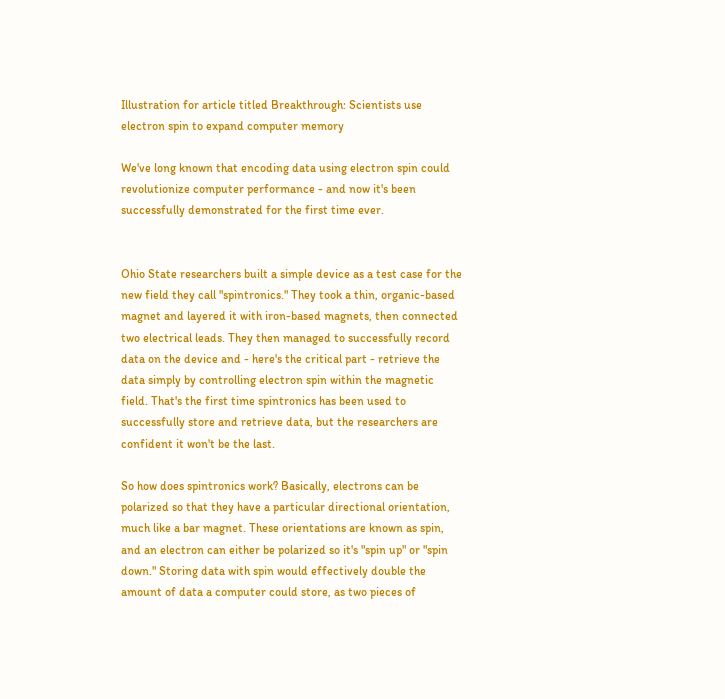Illustration for article titled Breakthrough: Scientists use electron spin to expand computer memory

We've long known that encoding data using electron spin could revolutionize computer performance - and now it's been successfully demonstrated for the first time ever.


Ohio State researchers built a simple device as a test case for the new field they call "spintronics." They took a thin, organic-based magnet and layered it with iron-based magnets, then connected two electrical leads. They then managed to successfully record data on the device and - here's the critical part - retrieve the data simply by controlling electron spin within the magnetic field. That's the first time spintronics has been used to successfully store and retrieve data, but the researchers are confident it won't be the last.

So how does spintronics work? Basically, electrons can be polarized so that they have a particular directional orientation, much like a bar magnet. These orientations are known as spin, and an electron can either be polarized so it's "spin up" or "spin down." Storing data with spin would effectively double the amount of data a computer could store, as two pieces of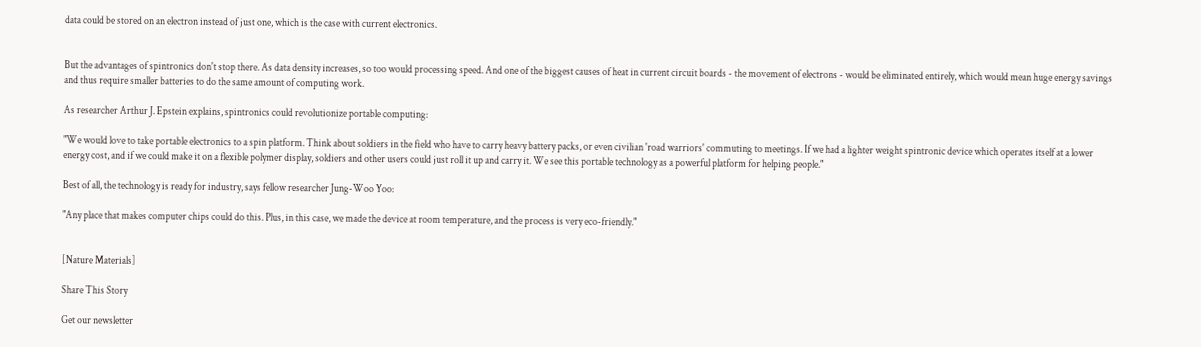data could be stored on an electron instead of just one, which is the case with current electronics.


But the advantages of spintronics don't stop there. As data density increases, so too would processing speed. And one of the biggest causes of heat in current circuit boards - the movement of electrons - would be eliminated entirely, which would mean huge energy savings and thus require smaller batteries to do the same amount of computing work.

As researcher Arthur J. Epstein explains, spintronics could revolutionize portable computing:

"We would love to take portable electronics to a spin platform. Think about soldiers in the field who have to carry heavy battery packs, or even civilian 'road warriors' commuting to meetings. If we had a lighter weight spintronic device which operates itself at a lower energy cost, and if we could make it on a flexible polymer display, soldiers and other users could just roll it up and carry it. We see this portable technology as a powerful platform for helping people."

Best of all, the technology is ready for industry, says fellow researcher Jung-Woo Yoo:

"Any place that makes computer chips could do this. Plus, in this case, we made the device at room temperature, and the process is very eco-friendly."


[Nature Materials]

Share This Story

Get our newsletter